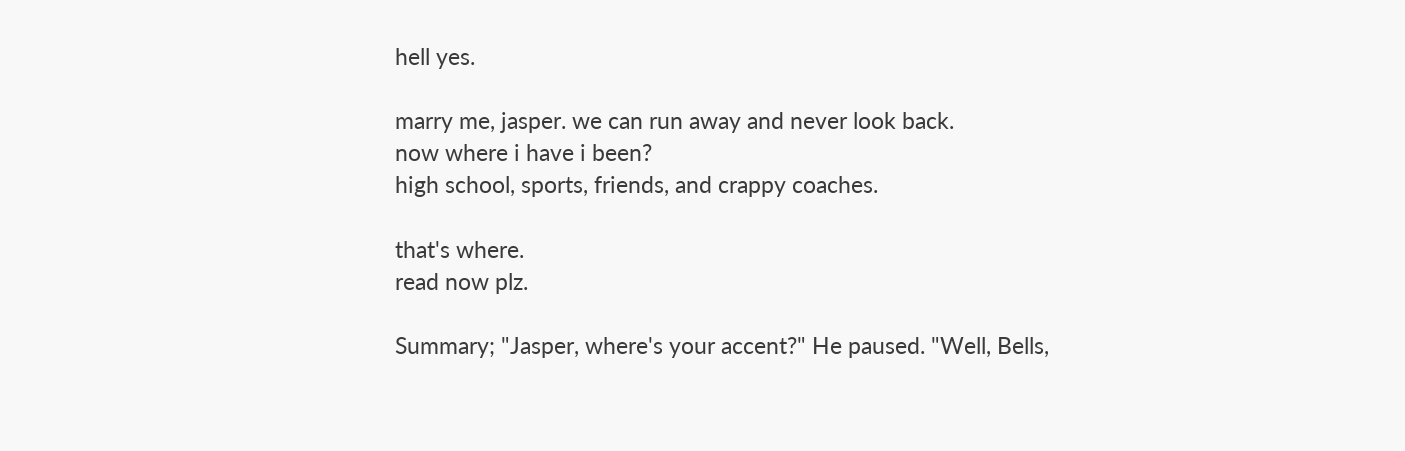hell yes.

marry me, jasper. we can run away and never look back.
now where i have i been?
high school, sports, friends, and crappy coaches.

that's where.
read now plz.

Summary; "Jasper, where's your accent?" He paused. "Well, Bells,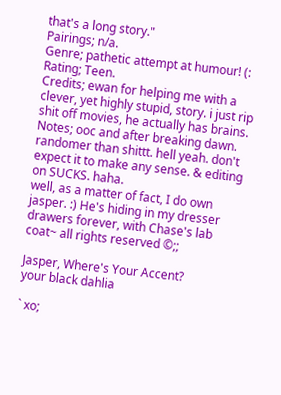that's a long story."
Pairings; n/a.
Genre; pathetic attempt at humour! (:
Rating; Teen.
Credits; ewan for helping me with a clever, yet highly stupid, story. i just rip shit off movies, he actually has brains.
Notes; ooc and after breaking dawn. randomer than shittt. hell yeah. don't expect it to make any sense. & editing on SUCKS. haha.
well, as a matter of fact, I do own jasper. :) He's hiding in my dresser drawers forever, with Chase's lab coat~ all rights reserved ©;;

Jasper, Where's Your Accent?
your black dahlia

` xo;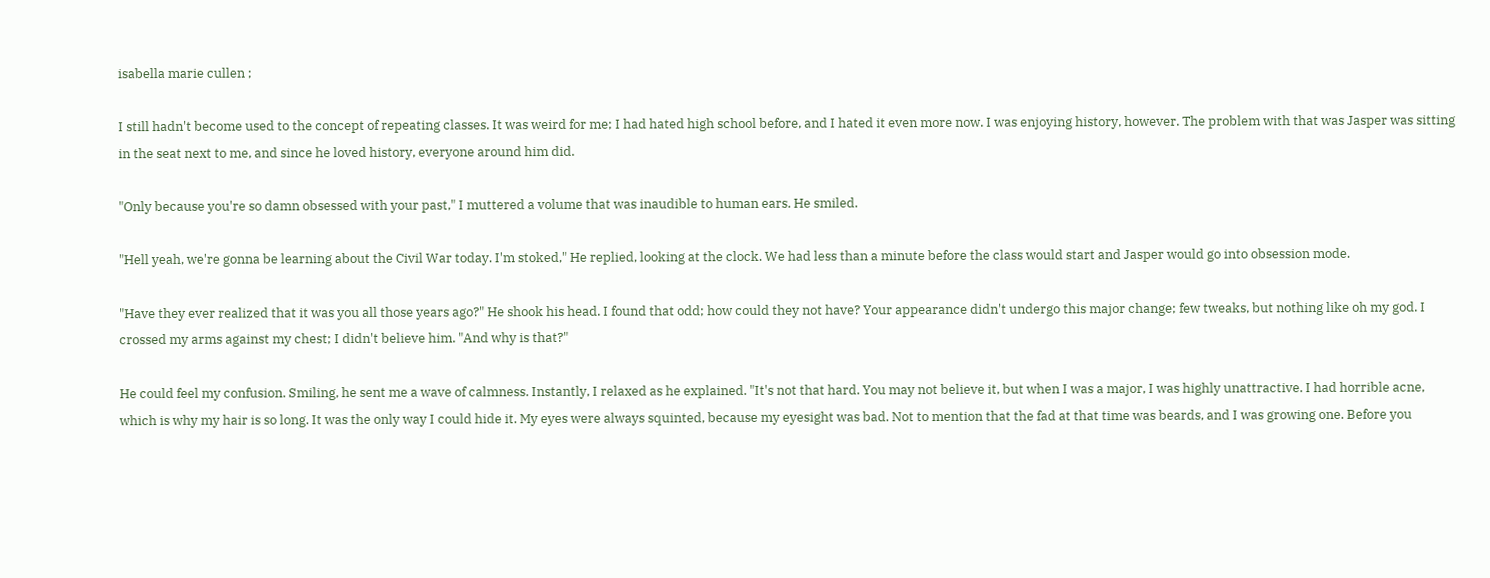isabella marie cullen ;

I still hadn't become used to the concept of repeating classes. It was weird for me; I had hated high school before, and I hated it even more now. I was enjoying history, however. The problem with that was Jasper was sitting in the seat next to me, and since he loved history, everyone around him did.

"Only because you're so damn obsessed with your past," I muttered a volume that was inaudible to human ears. He smiled.

"Hell yeah, we're gonna be learning about the Civil War today. I'm stoked," He replied, looking at the clock. We had less than a minute before the class would start and Jasper would go into obsession mode.

"Have they ever realized that it was you all those years ago?" He shook his head. I found that odd; how could they not have? Your appearance didn't undergo this major change; few tweaks, but nothing like oh my god. I crossed my arms against my chest; I didn't believe him. "And why is that?"

He could feel my confusion. Smiling, he sent me a wave of calmness. Instantly, I relaxed as he explained. "It's not that hard. You may not believe it, but when I was a major, I was highly unattractive. I had horrible acne, which is why my hair is so long. It was the only way I could hide it. My eyes were always squinted, because my eyesight was bad. Not to mention that the fad at that time was beards, and I was growing one. Before you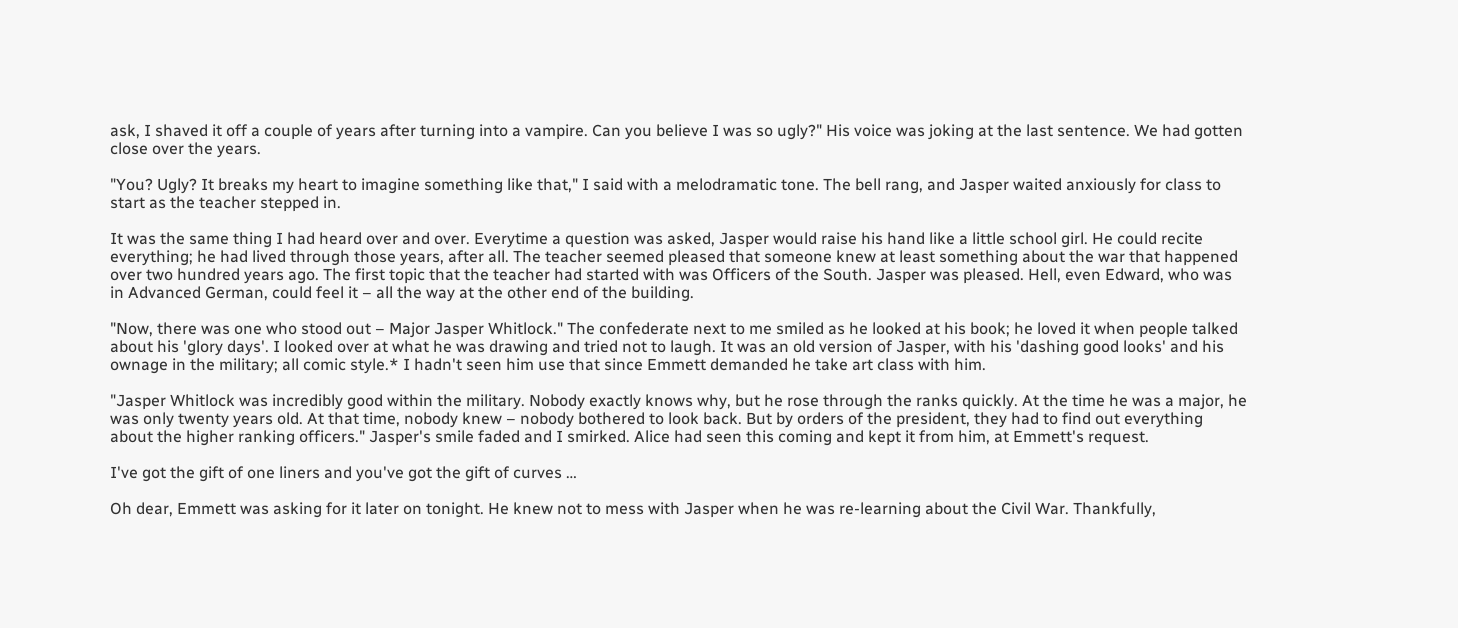ask, I shaved it off a couple of years after turning into a vampire. Can you believe I was so ugly?" His voice was joking at the last sentence. We had gotten close over the years.

"You? Ugly? It breaks my heart to imagine something like that," I said with a melodramatic tone. The bell rang, and Jasper waited anxiously for class to start as the teacher stepped in.

It was the same thing I had heard over and over. Everytime a question was asked, Jasper would raise his hand like a little school girl. He could recite everything; he had lived through those years, after all. The teacher seemed pleased that someone knew at least something about the war that happened over two hundred years ago. The first topic that the teacher had started with was Officers of the South. Jasper was pleased. Hell, even Edward, who was in Advanced German, could feel it – all the way at the other end of the building.

"Now, there was one who stood out – Major Jasper Whitlock." The confederate next to me smiled as he looked at his book; he loved it when people talked about his 'glory days'. I looked over at what he was drawing and tried not to laugh. It was an old version of Jasper, with his 'dashing good looks' and his ownage in the military; all comic style.* I hadn't seen him use that since Emmett demanded he take art class with him.

"Jasper Whitlock was incredibly good within the military. Nobody exactly knows why, but he rose through the ranks quickly. At the time he was a major, he was only twenty years old. At that time, nobody knew – nobody bothered to look back. But by orders of the president, they had to find out everything about the higher ranking officers." Jasper's smile faded and I smirked. Alice had seen this coming and kept it from him, at Emmett's request.

I've got the gift of one liners and you've got the gift of curves …

Oh dear, Emmett was asking for it later on tonight. He knew not to mess with Jasper when he was re-learning about the Civil War. Thankfully,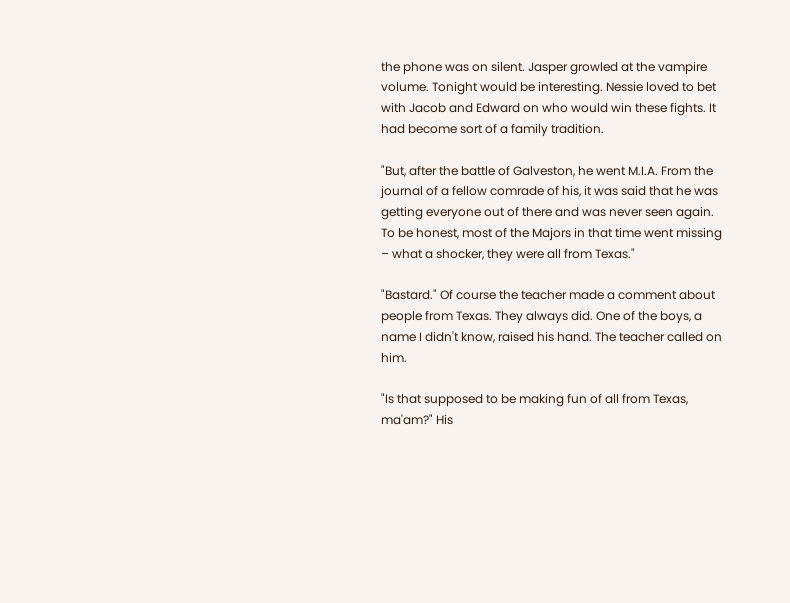the phone was on silent. Jasper growled at the vampire volume. Tonight would be interesting. Nessie loved to bet with Jacob and Edward on who would win these fights. It had become sort of a family tradition.

"But, after the battle of Galveston, he went M.I.A. From the journal of a fellow comrade of his, it was said that he was getting everyone out of there and was never seen again. To be honest, most of the Majors in that time went missing – what a shocker, they were all from Texas."

"Bastard." Of course the teacher made a comment about people from Texas. They always did. One of the boys, a name I didn't know, raised his hand. The teacher called on him.

"Is that supposed to be making fun of all from Texas, ma'am?" His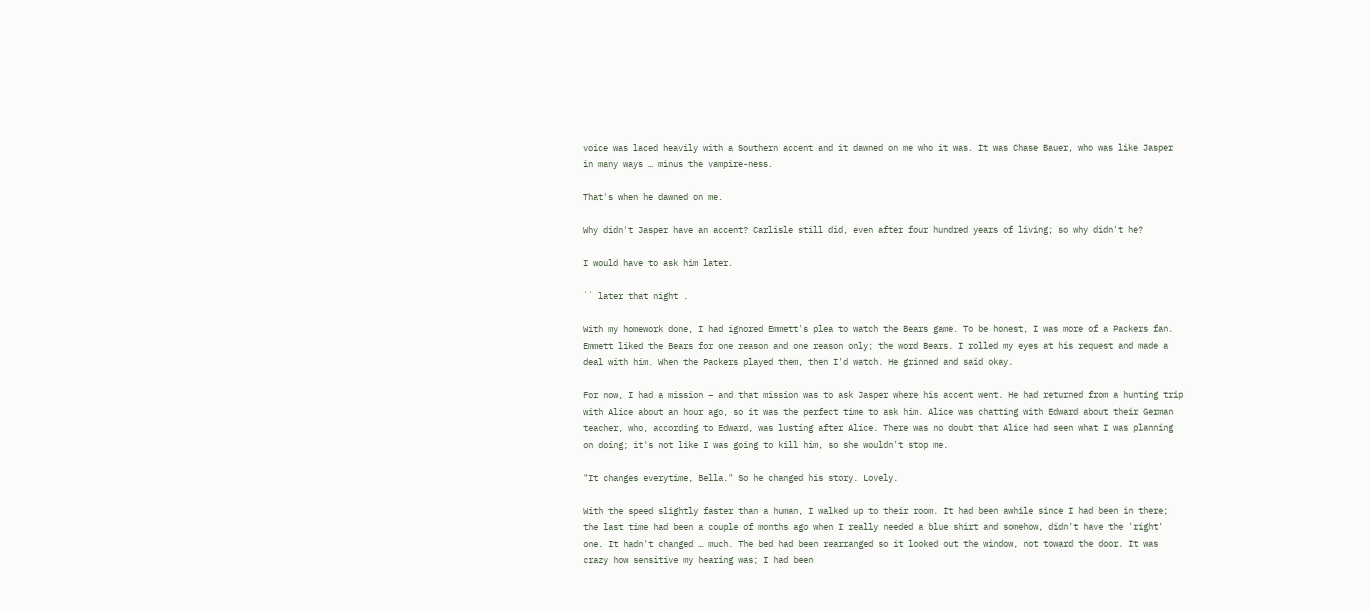voice was laced heavily with a Southern accent and it dawned on me who it was. It was Chase Bauer, who was like Jasper in many ways … minus the vampire-ness.

That's when he dawned on me.

Why didn't Jasper have an accent? Carlisle still did, even after four hundred years of living; so why didn't he?

I would have to ask him later.

`` later that night .

With my homework done, I had ignored Emmett's plea to watch the Bears game. To be honest, I was more of a Packers fan. Emmett liked the Bears for one reason and one reason only; the word Bears. I rolled my eyes at his request and made a deal with him. When the Packers played them, then I'd watch. He grinned and said okay.

For now, I had a mission – and that mission was to ask Jasper where his accent went. He had returned from a hunting trip with Alice about an hour ago, so it was the perfect time to ask him. Alice was chatting with Edward about their German teacher, who, according to Edward, was lusting after Alice. There was no doubt that Alice had seen what I was planning on doing; it's not like I was going to kill him, so she wouldn't stop me.

"It changes everytime, Bella." So he changed his story. Lovely.

With the speed slightly faster than a human, I walked up to their room. It had been awhile since I had been in there; the last time had been a couple of months ago when I really needed a blue shirt and somehow, didn't have the 'right' one. It hadn't changed … much. The bed had been rearranged so it looked out the window, not toward the door. It was crazy how sensitive my hearing was; I had been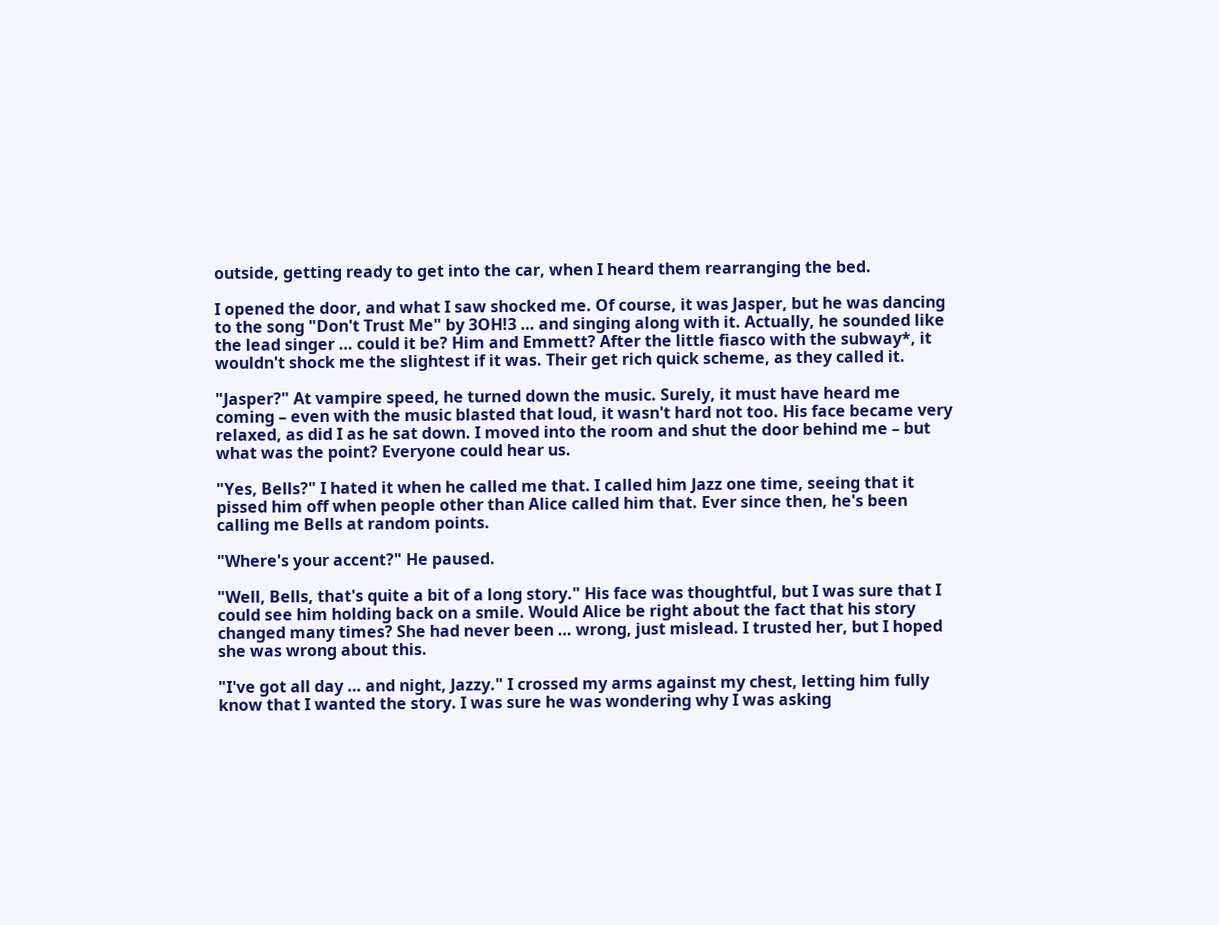outside, getting ready to get into the car, when I heard them rearranging the bed.

I opened the door, and what I saw shocked me. Of course, it was Jasper, but he was dancing to the song "Don't Trust Me" by 3OH!3 … and singing along with it. Actually, he sounded like the lead singer … could it be? Him and Emmett? After the little fiasco with the subway*, it wouldn't shock me the slightest if it was. Their get rich quick scheme, as they called it.

"Jasper?" At vampire speed, he turned down the music. Surely, it must have heard me coming – even with the music blasted that loud, it wasn't hard not too. His face became very relaxed, as did I as he sat down. I moved into the room and shut the door behind me – but what was the point? Everyone could hear us.

"Yes, Bells?" I hated it when he called me that. I called him Jazz one time, seeing that it pissed him off when people other than Alice called him that. Ever since then, he's been calling me Bells at random points.

"Where's your accent?" He paused.

"Well, Bells, that's quite a bit of a long story." His face was thoughtful, but I was sure that I could see him holding back on a smile. Would Alice be right about the fact that his story changed many times? She had never been … wrong, just mislead. I trusted her, but I hoped she was wrong about this.

"I've got all day … and night, Jazzy." I crossed my arms against my chest, letting him fully know that I wanted the story. I was sure he was wondering why I was asking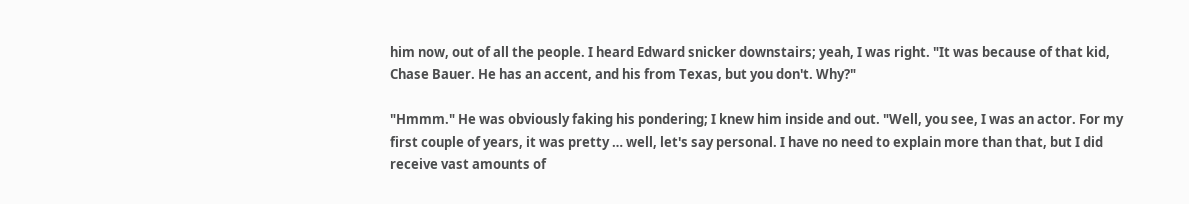him now, out of all the people. I heard Edward snicker downstairs; yeah, I was right. "It was because of that kid, Chase Bauer. He has an accent, and his from Texas, but you don't. Why?"

"Hmmm." He was obviously faking his pondering; I knew him inside and out. "Well, you see, I was an actor. For my first couple of years, it was pretty … well, let's say personal. I have no need to explain more than that, but I did receive vast amounts of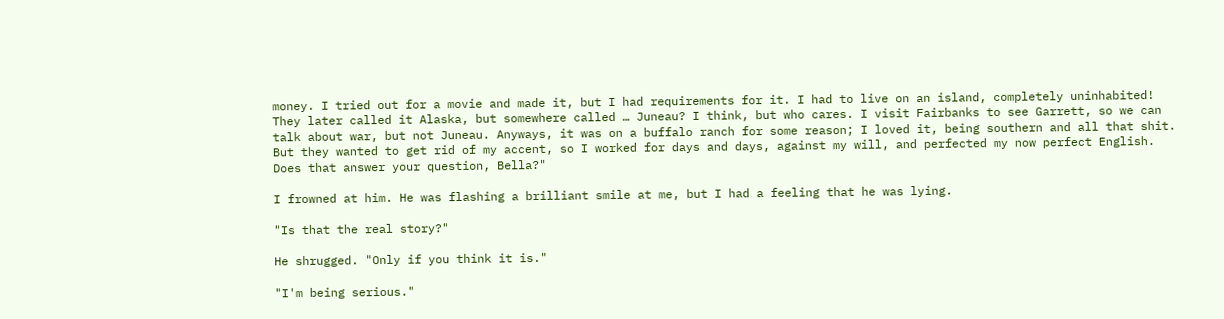money. I tried out for a movie and made it, but I had requirements for it. I had to live on an island, completely uninhabited! They later called it Alaska, but somewhere called … Juneau? I think, but who cares. I visit Fairbanks to see Garrett, so we can talk about war, but not Juneau. Anyways, it was on a buffalo ranch for some reason; I loved it, being southern and all that shit. But they wanted to get rid of my accent, so I worked for days and days, against my will, and perfected my now perfect English. Does that answer your question, Bella?"

I frowned at him. He was flashing a brilliant smile at me, but I had a feeling that he was lying.

"Is that the real story?"

He shrugged. "Only if you think it is."

"I'm being serious."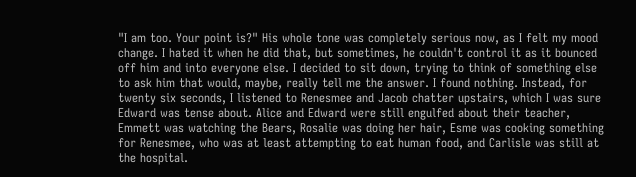"I am too. Your point is?" His whole tone was completely serious now, as I felt my mood change. I hated it when he did that, but sometimes, he couldn't control it as it bounced off him and into everyone else. I decided to sit down, trying to think of something else to ask him that would, maybe, really tell me the answer. I found nothing. Instead, for twenty six seconds, I listened to Renesmee and Jacob chatter upstairs, which I was sure Edward was tense about. Alice and Edward were still engulfed about their teacher, Emmett was watching the Bears, Rosalie was doing her hair, Esme was cooking something for Renesmee, who was at least attempting to eat human food, and Carlisle was still at the hospital.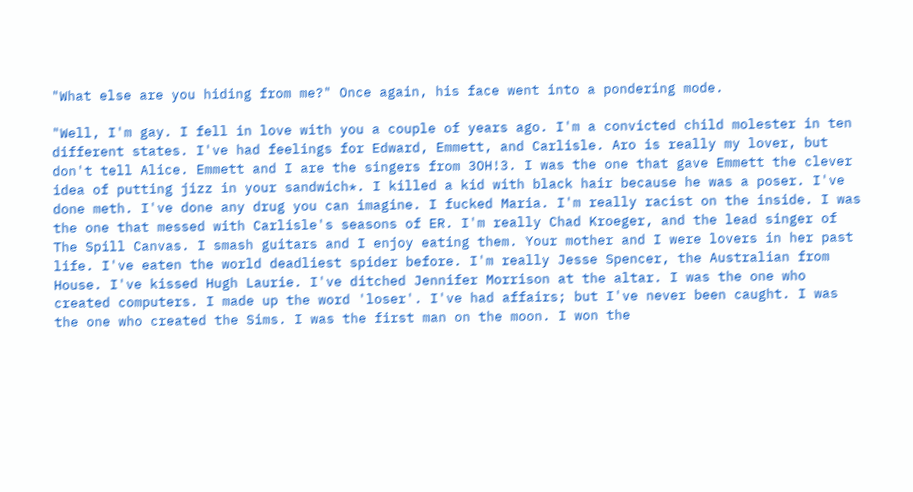"What else are you hiding from me?" Once again, his face went into a pondering mode.

"Well, I'm gay. I fell in love with you a couple of years ago. I'm a convicted child molester in ten different states. I've had feelings for Edward, Emmett, and Carlisle. Aro is really my lover, but don't tell Alice. Emmett and I are the singers from 3OH!3. I was the one that gave Emmett the clever idea of putting jizz in your sandwich*. I killed a kid with black hair because he was a poser. I've done meth. I've done any drug you can imagine. I fucked Maria. I'm really racist on the inside. I was the one that messed with Carlisle's seasons of ER. I'm really Chad Kroeger, and the lead singer of The Spill Canvas. I smash guitars and I enjoy eating them. Your mother and I were lovers in her past life. I've eaten the world deadliest spider before. I'm really Jesse Spencer, the Australian from House. I've kissed Hugh Laurie. I've ditched Jennifer Morrison at the altar. I was the one who created computers. I made up the word 'loser'. I've had affairs; but I've never been caught. I was the one who created the Sims. I was the first man on the moon. I won the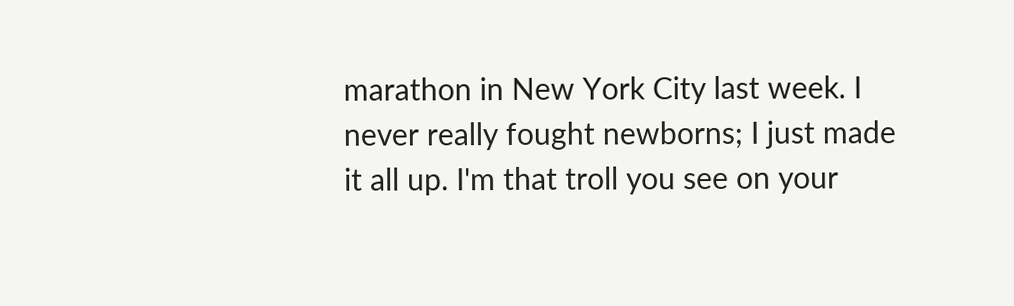marathon in New York City last week. I never really fought newborns; I just made it all up. I'm that troll you see on your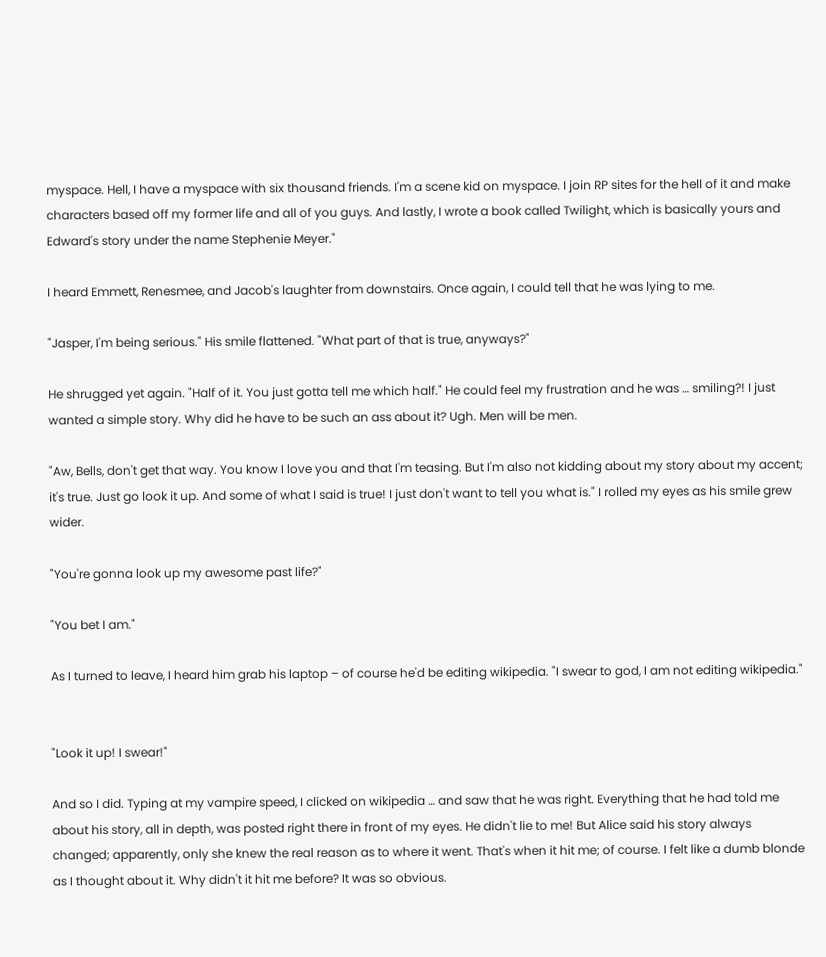myspace. Hell, I have a myspace with six thousand friends. I'm a scene kid on myspace. I join RP sites for the hell of it and make characters based off my former life and all of you guys. And lastly, I wrote a book called Twilight, which is basically yours and Edward's story under the name Stephenie Meyer."

I heard Emmett, Renesmee, and Jacob's laughter from downstairs. Once again, I could tell that he was lying to me.

"Jasper, I'm being serious." His smile flattened. "What part of that is true, anyways?"

He shrugged yet again. "Half of it. You just gotta tell me which half." He could feel my frustration and he was … smiling?! I just wanted a simple story. Why did he have to be such an ass about it? Ugh. Men will be men.

"Aw, Bells, don't get that way. You know I love you and that I'm teasing. But I'm also not kidding about my story about my accent; it's true. Just go look it up. And some of what I said is true! I just don't want to tell you what is." I rolled my eyes as his smile grew wider.

"You're gonna look up my awesome past life?"

"You bet I am."

As I turned to leave, I heard him grab his laptop – of course he'd be editing wikipedia. "I swear to god, I am not editing wikipedia."


"Look it up! I swear!"

And so I did. Typing at my vampire speed, I clicked on wikipedia … and saw that he was right. Everything that he had told me about his story, all in depth, was posted right there in front of my eyes. He didn't lie to me! But Alice said his story always changed; apparently, only she knew the real reason as to where it went. That's when it hit me; of course. I felt like a dumb blonde as I thought about it. Why didn't it hit me before? It was so obvious.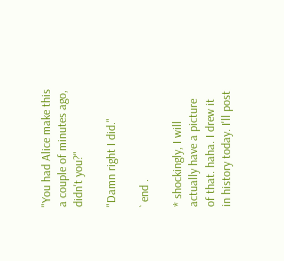"You had Alice make this a couple of minutes ago, didn't you?"

"Damn right I did."

` end .

* shockingly, I will actually have a picture of that. haha. I drew it in history today. I'll post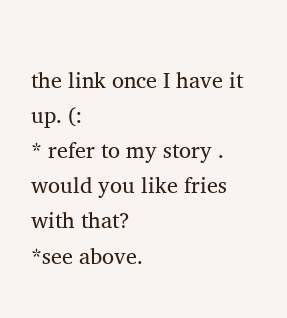the link once I have it up. (:
* refer to my story . would you like fries with that?
*see above.